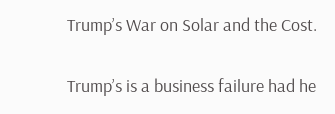Trump’s War on Solar and the Cost.

Trump’s is a business failure had he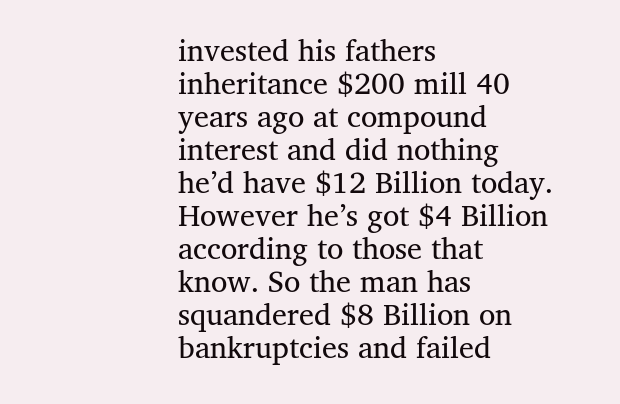invested his fathers inheritance $200 mill 40 years ago at compound interest and did nothing he’d have $12 Billion today. However he’s got $4 Billion according to those that know. So the man has squandered $8 Billion on bankruptcies and failed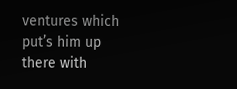ventures which put’s him up there with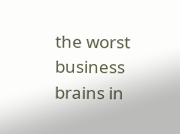the worst business brains in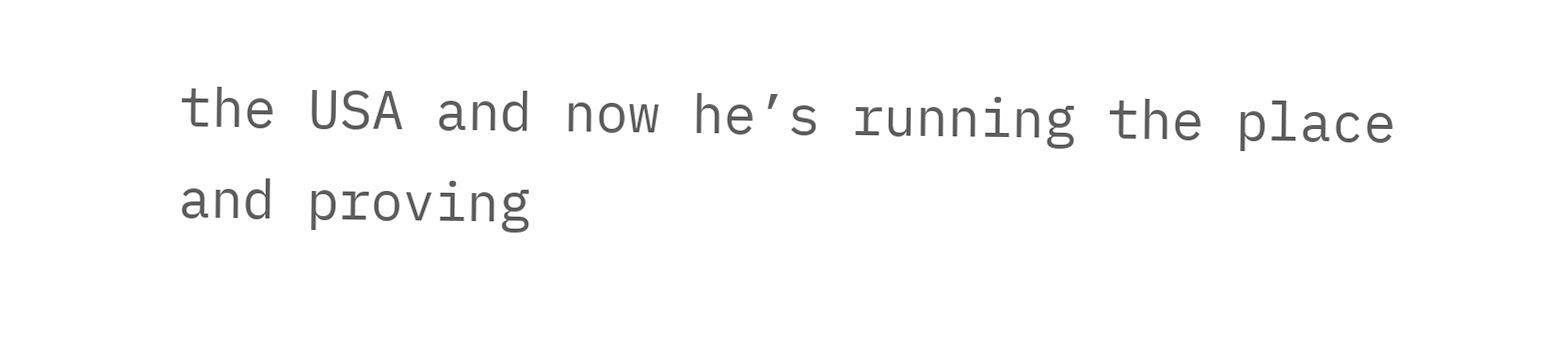the USA and now he’s running the place and proving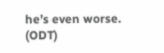he’s even worse. (ODT)